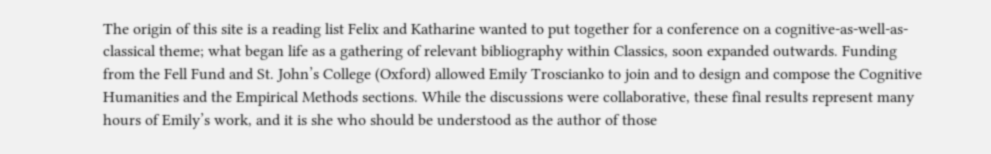The origin of this site is a reading list Felix and Katharine wanted to put together for a conference on a cognitive-as-well-as-classical theme; what began life as a gathering of relevant bibliography within Classics, soon expanded outwards. Funding from the Fell Fund and St. John’s College (Oxford) allowed Emily Troscianko to join and to design and compose the Cognitive Humanities and the Empirical Methods sections. While the discussions were collaborative, these final results represent many hours of Emily’s work, and it is she who should be understood as the author of those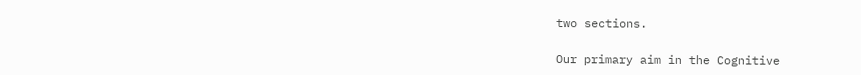two sections.

Our primary aim in the Cognitive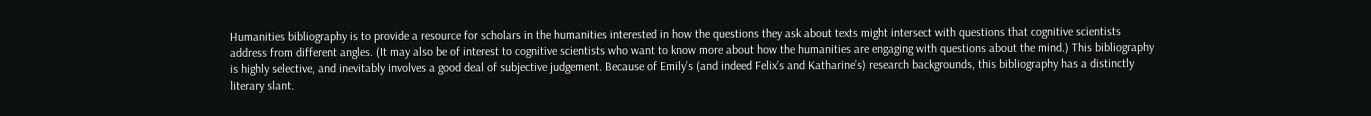Humanities bibliography is to provide a resource for scholars in the humanities interested in how the questions they ask about texts might intersect with questions that cognitive scientists address from different angles. (It may also be of interest to cognitive scientists who want to know more about how the humanities are engaging with questions about the mind.) This bibliography is highly selective, and inevitably involves a good deal of subjective judgement. Because of Emily’s (and indeed Felix’s and Katharine’s) research backgrounds, this bibliography has a distinctly literary slant.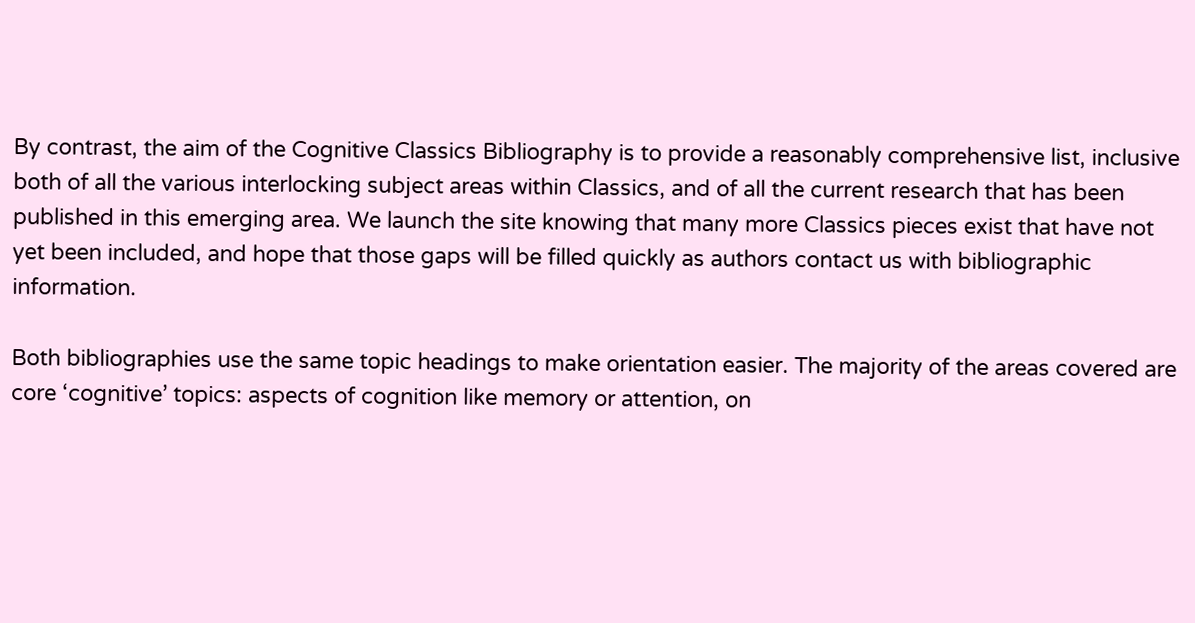By contrast, the aim of the Cognitive Classics Bibliography is to provide a reasonably comprehensive list, inclusive both of all the various interlocking subject areas within Classics, and of all the current research that has been published in this emerging area. We launch the site knowing that many more Classics pieces exist that have not yet been included, and hope that those gaps will be filled quickly as authors contact us with bibliographic information.

Both bibliographies use the same topic headings to make orientation easier. The majority of the areas covered are core ‘cognitive’ topics: aspects of cognition like memory or attention, on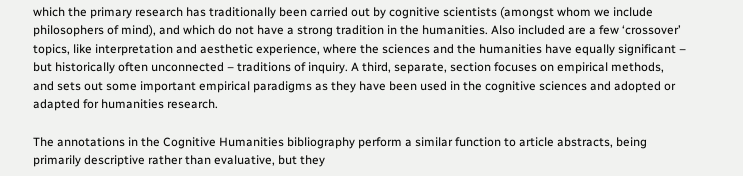which the primary research has traditionally been carried out by cognitive scientists (amongst whom we include philosophers of mind), and which do not have a strong tradition in the humanities. Also included are a few ‘crossover’ topics, like interpretation and aesthetic experience, where the sciences and the humanities have equally significant – but historically often unconnected – traditions of inquiry. A third, separate, section focuses on empirical methods, and sets out some important empirical paradigms as they have been used in the cognitive sciences and adopted or adapted for humanities research.

The annotations in the Cognitive Humanities bibliography perform a similar function to article abstracts, being primarily descriptive rather than evaluative, but they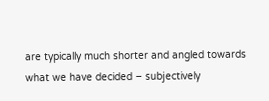are typically much shorter and angled towards what we have decided – subjectively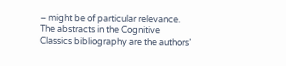– might be of particular relevance. The abstracts in the Cognitive Classics bibliography are the authors’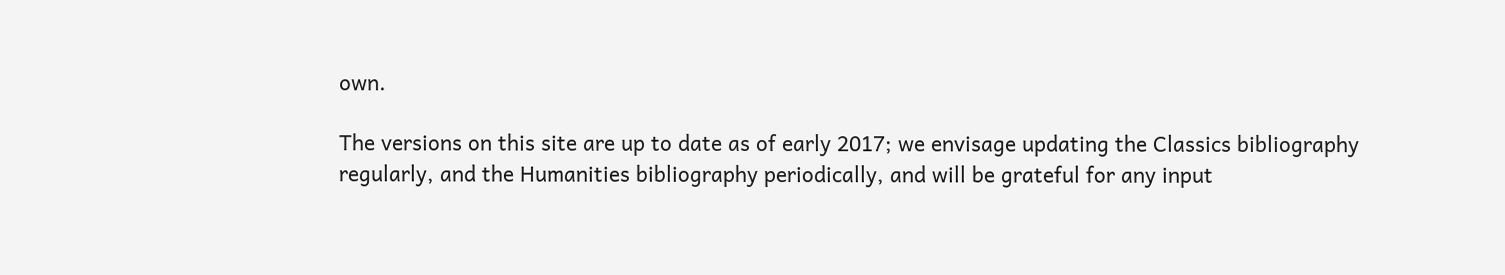own.

The versions on this site are up to date as of early 2017; we envisage updating the Classics bibliography regularly, and the Humanities bibliography periodically, and will be grateful for any input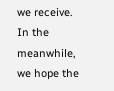we receive. In the meanwhile, we hope the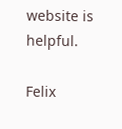website is helpful.

Felix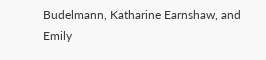Budelmann, Katharine Earnshaw, and Emily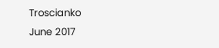Troscianko
June 2017